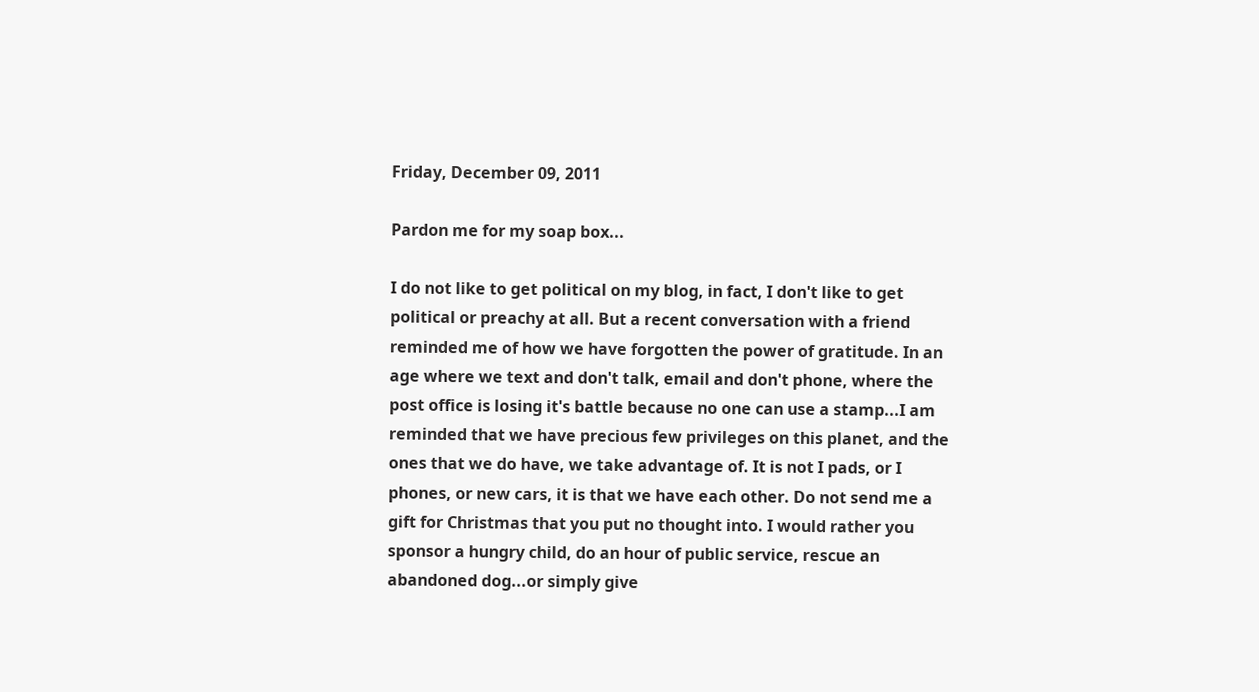Friday, December 09, 2011

Pardon me for my soap box...

I do not like to get political on my blog, in fact, I don't like to get political or preachy at all. But a recent conversation with a friend reminded me of how we have forgotten the power of gratitude. In an age where we text and don't talk, email and don't phone, where the post office is losing it's battle because no one can use a stamp...I am reminded that we have precious few privileges on this planet, and the ones that we do have, we take advantage of. It is not I pads, or I phones, or new cars, it is that we have each other. Do not send me a gift for Christmas that you put no thought into. I would rather you sponsor a hungry child, do an hour of public service, rescue an abandoned dog...or simply give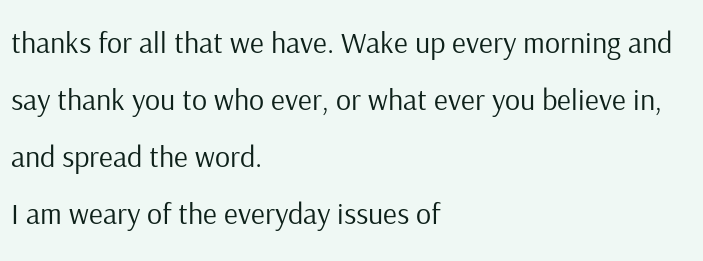thanks for all that we have. Wake up every morning and say thank you to who ever, or what ever you believe in, and spread the word.
I am weary of the everyday issues of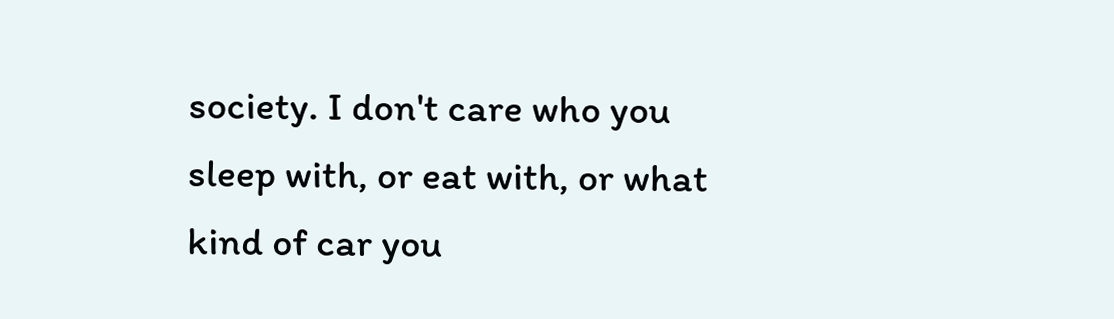society. I don't care who you sleep with, or eat with, or what kind of car you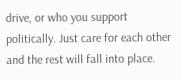drive, or who you support politically. Just care for each other and the rest will fall into place.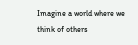Imagine a world where we think of others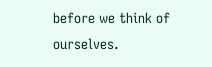before we think of ourselves.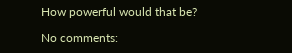How powerful would that be?

No comments: